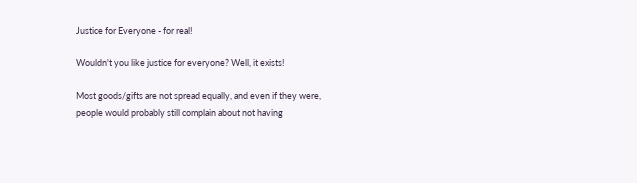Justice for Everyone - for real!

Wouldn't you like justice for everyone? Well, it exists!

Most goods/gifts are not spread equally, and even if they were, people would probably still complain about not having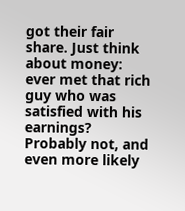got their fair share. Just think about money: ever met that rich guy who was satisfied with his earnings? Probably not, and even more likely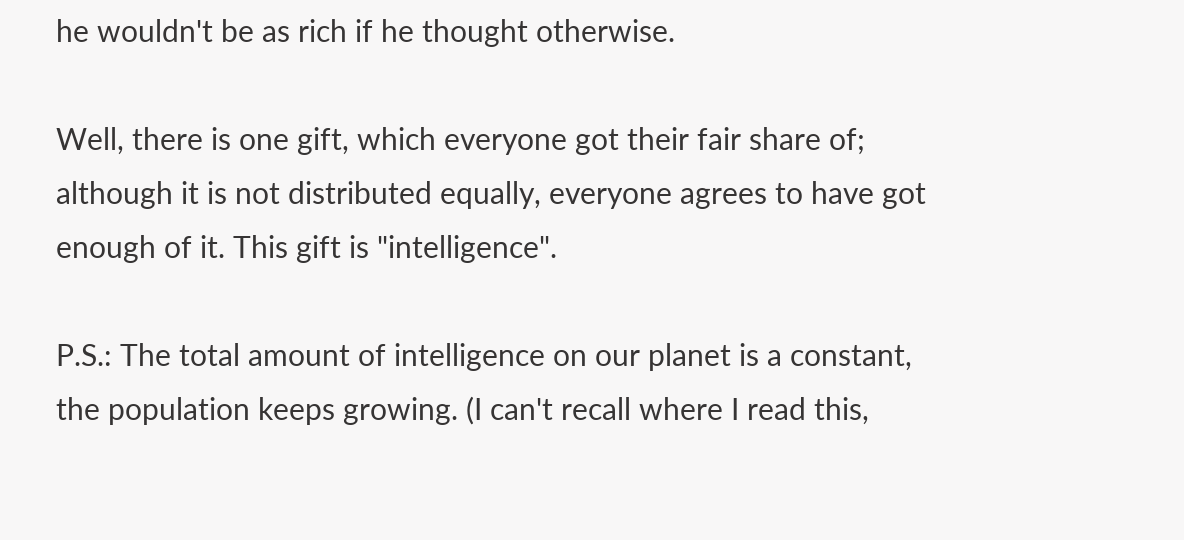he wouldn't be as rich if he thought otherwise.

Well, there is one gift, which everyone got their fair share of; although it is not distributed equally, everyone agrees to have got enough of it. This gift is "intelligence".

P.S.: The total amount of intelligence on our planet is a constant, the population keeps growing. (I can't recall where I read this,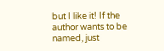but I like it! If the author wants to be named, just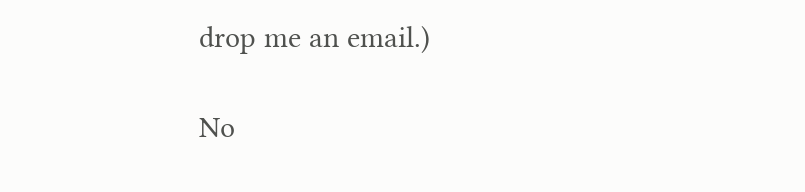drop me an email.)

No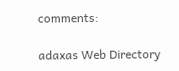comments:

adaxas Web Directory